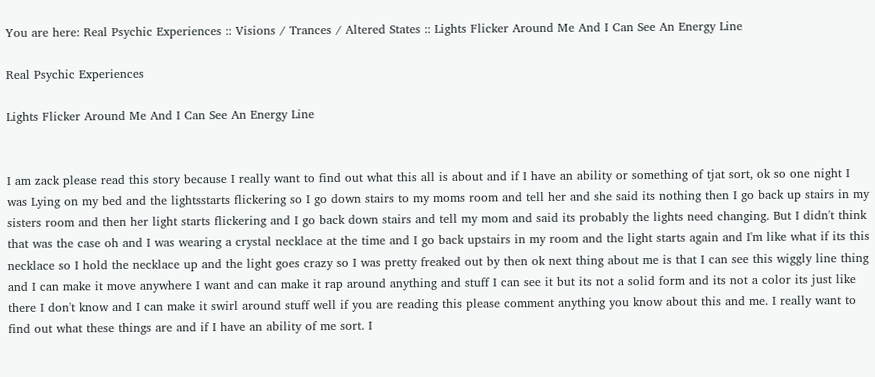You are here: Real Psychic Experiences :: Visions / Trances / Altered States :: Lights Flicker Around Me And I Can See An Energy Line

Real Psychic Experiences

Lights Flicker Around Me And I Can See An Energy Line


I am zack please read this story because I really want to find out what this all is about and if I have an ability or something of tjat sort, ok so one night I was Lying on my bed and the lightsstarts flickering so I go down stairs to my moms room and tell her and she said its nothing then I go back up stairs in my sisters room and then her light starts flickering and I go back down stairs and tell my mom and said its probably the lights need changing. But I didn't think that was the case oh and I was wearing a crystal necklace at the time and I go back upstairs in my room and the light starts again and I'm like what if its this necklace so I hold the necklace up and the light goes crazy so I was pretty freaked out by then ok next thing about me is that I can see this wiggly line thing and I can make it move anywhere I want and can make it rap around anything and stuff I can see it but its not a solid form and its not a color its just like there I don't know and I can make it swirl around stuff well if you are reading this please comment anything you know about this and me. I really want to find out what these things are and if I have an ability of me sort. I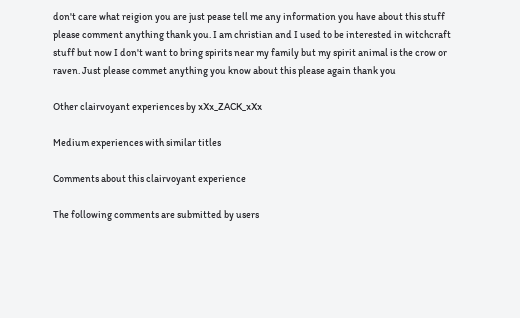don't care what reigion you are just pease tell me any information you have about this stuff please comment anything thank you. I am christian and I used to be interested in witchcraft stuff but now I don't want to bring spirits near my family but my spirit animal is the crow or raven. Just please commet anything you know about this please again thank you

Other clairvoyant experiences by xXx_ZACK_xXx

Medium experiences with similar titles

Comments about this clairvoyant experience

The following comments are submitted by users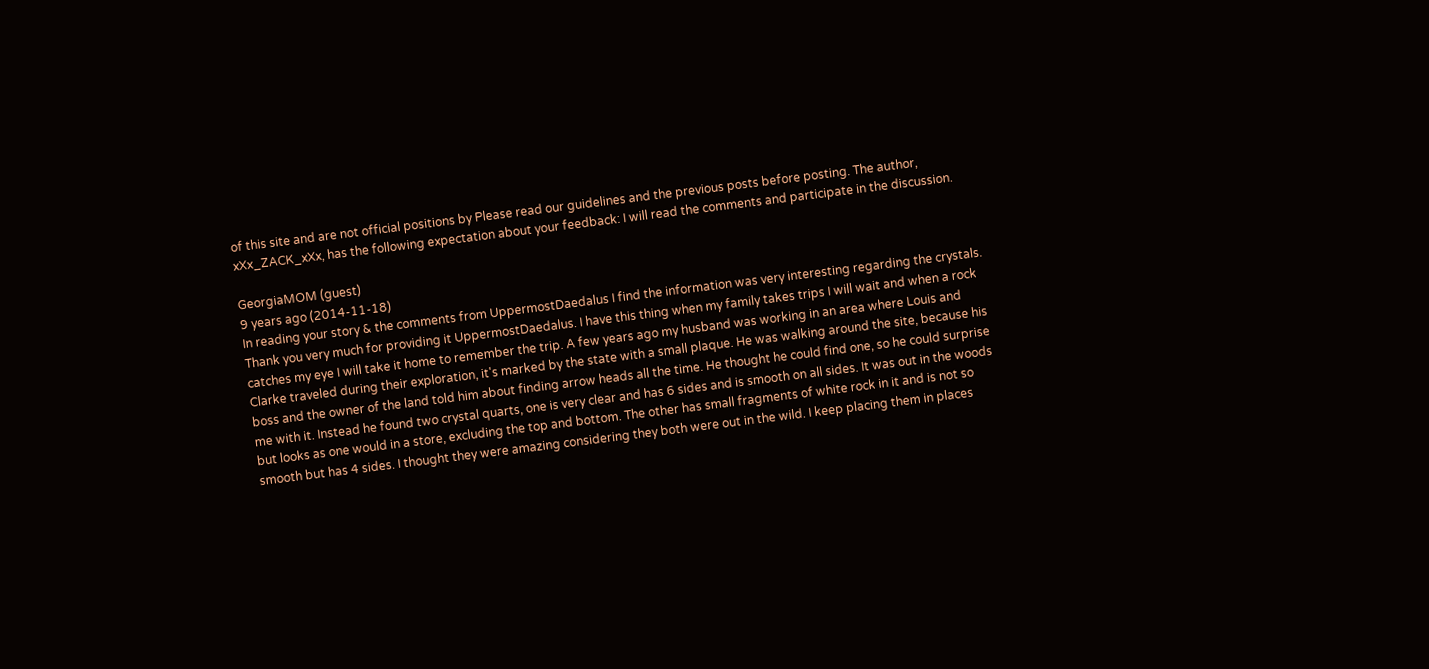of this site and are not official positions by Please read our guidelines and the previous posts before posting. The author, xXx_ZACK_xXx, has the following expectation about your feedback: I will read the comments and participate in the discussion.

GeorgiaMOM (guest)
9 years ago (2014-11-18)
In reading your story & the comments from UppermostDaedalus I find the information was very interesting regarding the crystals. Thank you very much for providing it UppermostDaedalus. I have this thing when my family takes trips I will wait and when a rock catches my eye I will take it home to remember the trip. A few years ago my husband was working in an area where Louis and Clarke traveled during their exploration, it's marked by the state with a small plaque. He was walking around the site, because his boss and the owner of the land told him about finding arrow heads all the time. He thought he could find one, so he could surprise me with it. Instead he found two crystal quarts, one is very clear and has 6 sides and is smooth on all sides. It was out in the woods but looks as one would in a store, excluding the top and bottom. The other has small fragments of white rock in it and is not so smooth but has 4 sides. I thought they were amazing considering they both were out in the wild. I keep placing them in places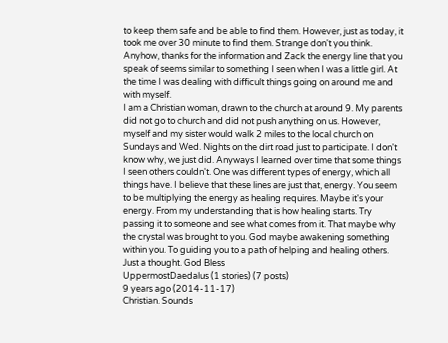to keep them safe and be able to find them. However, just as today, it took me over 30 minute to find them. Strange don't you think. Anyhow, thanks for the information and Zack the energy line that you speak of seems similar to something I seen when I was a little girl. At the time I was dealing with difficult things going on around me and with myself.
I am a Christian woman, drawn to the church at around 9. My parents did not go to church and did not push anything on us. However, myself and my sister would walk 2 miles to the local church on Sundays and Wed. Nights on the dirt road just to participate. I don't know why, we just did. Anyways I learned over time that some things I seen others couldn't. One was different types of energy, which all things have. I believe that these lines are just that, energy. You seem to be multiplying the energy as healing requires. Maybe it's your energy. From my understanding that is how healing starts. Try passing it to someone and see what comes from it. That maybe why the crystal was brought to you. God maybe awakening something within you. To guiding you to a path of helping and healing others. Just a thought. God Bless
UppermostDaedalus (1 stories) (7 posts)
9 years ago (2014-11-17)
Christian. Sounds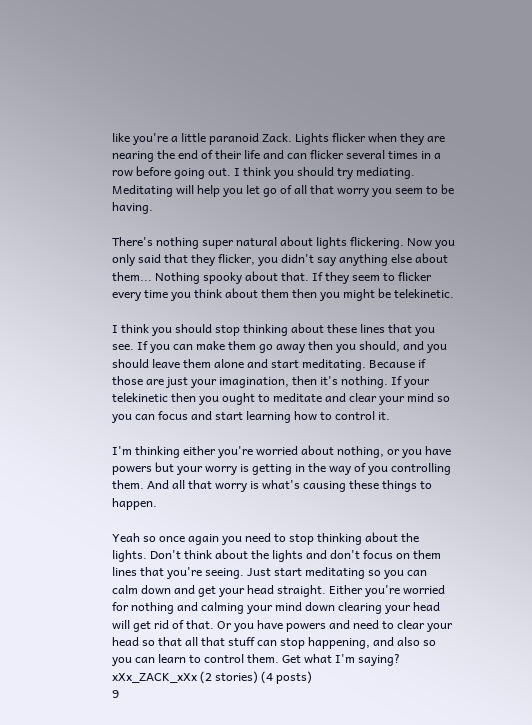like you're a little paranoid Zack. Lights flicker when they are nearing the end of their life and can flicker several times in a row before going out. I think you should try mediating. Meditating will help you let go of all that worry you seem to be having.

There's nothing super natural about lights flickering. Now you only said that they flicker, you didn't say anything else about them... Nothing spooky about that. If they seem to flicker every time you think about them then you might be telekinetic.

I think you should stop thinking about these lines that you see. If you can make them go away then you should, and you should leave them alone and start meditating. Because if those are just your imagination, then it's nothing. If your telekinetic then you ought to meditate and clear your mind so you can focus and start learning how to control it.

I'm thinking either you're worried about nothing, or you have powers but your worry is getting in the way of you controlling them. And all that worry is what's causing these things to happen.

Yeah so once again you need to stop thinking about the lights. Don't think about the lights and don't focus on them lines that you're seeing. Just start meditating so you can calm down and get your head straight. Either you're worried for nothing and calming your mind down clearing your head will get rid of that. Or you have powers and need to clear your head so that all that stuff can stop happening, and also so you can learn to control them. Get what I'm saying?
xXx_ZACK_xXx (2 stories) (4 posts)
9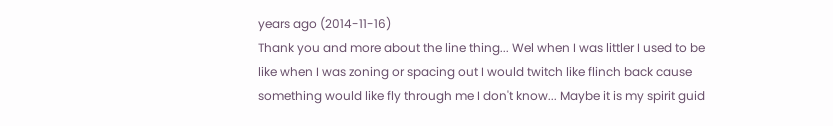years ago (2014-11-16)
Thank you and more about the line thing... Wel when I was littler I used to be like when I was zoning or spacing out I would twitch like flinch back cause something would like fly through me I don't know... Maybe it is my spirit guid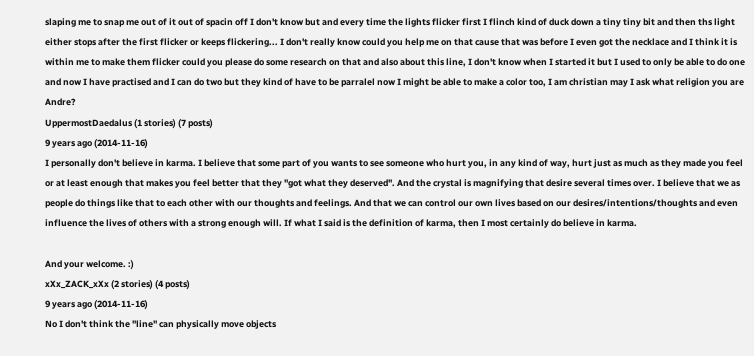slaping me to snap me out of it out of spacin off I don't know but and every time the lights flicker first I flinch kind of duck down a tiny tiny bit and then ths light either stops after the first flicker or keeps flickering... I don't really know could you help me on that cause that was before I even got the necklace and I think it is within me to make them flicker could you please do some research on that and also about this line, I don't know when I started it but I used to only be able to do one and now I have practised and I can do two but they kind of have to be parralel now I might be able to make a color too, I am christian may I ask what religion you are Andre?
UppermostDaedalus (1 stories) (7 posts)
9 years ago (2014-11-16)
I personally don't believe in karma. I believe that some part of you wants to see someone who hurt you, in any kind of way, hurt just as much as they made you feel or at least enough that makes you feel better that they "got what they deserved". And the crystal is magnifying that desire several times over. I believe that we as people do things like that to each other with our thoughts and feelings. And that we can control our own lives based on our desires/intentions/thoughts and even influence the lives of others with a strong enough will. If what I said is the definition of karma, then I most certainly do believe in karma.

And your welcome. :)
xXx_ZACK_xXx (2 stories) (4 posts)
9 years ago (2014-11-16)
No I don't think the "line" can physically move objects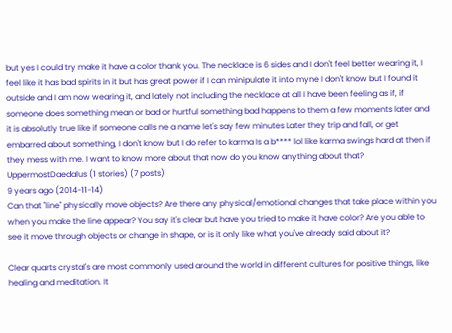but yes I could try make it have a color thank you. The necklace is 6 sides and I don't feel better wearing it, I feel like it has bad spirits in it but has great power if I can minipulate it into myne I don't know but I found it outside and I am now wearing it, and lately not including the necklace at all I have been feeling as if, if someone does something mean or bad or hurtful something bad happens to them a few moments later and it is absolutly true like if someone calls ne a name let's say few minutes Later they trip and fall, or get embarred about something, I don't know but I do refer to karma Is a b**** lol like karma swings hard at then if they mess with me. I want to know more about that now do you know anything about that?
UppermostDaedalus (1 stories) (7 posts)
9 years ago (2014-11-14)
Can that "line" physically move objects? Are there any physical/emotional changes that take place within you when you make the line appear? You say it's clear but have you tried to make it have color? Are you able to see it move through objects or change in shape, or is it only like what you've already said about it?

Clear quarts crystal's are most commonly used around the world in different cultures for positive things, like healing and meditation. It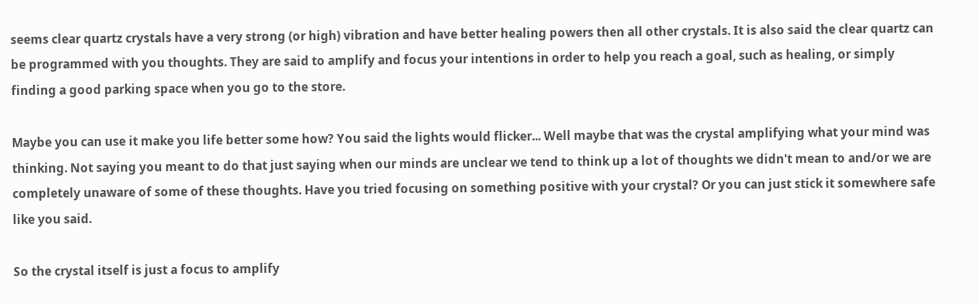seems clear quartz crystals have a very strong (or high) vibration and have better healing powers then all other crystals. It is also said the clear quartz can be programmed with you thoughts. They are said to amplify and focus your intentions in order to help you reach a goal, such as healing, or simply finding a good parking space when you go to the store.

Maybe you can use it make you life better some how? You said the lights would flicker... Well maybe that was the crystal amplifying what your mind was thinking. Not saying you meant to do that just saying when our minds are unclear we tend to think up a lot of thoughts we didn't mean to and/or we are completely unaware of some of these thoughts. Have you tried focusing on something positive with your crystal? Or you can just stick it somewhere safe like you said.

So the crystal itself is just a focus to amplify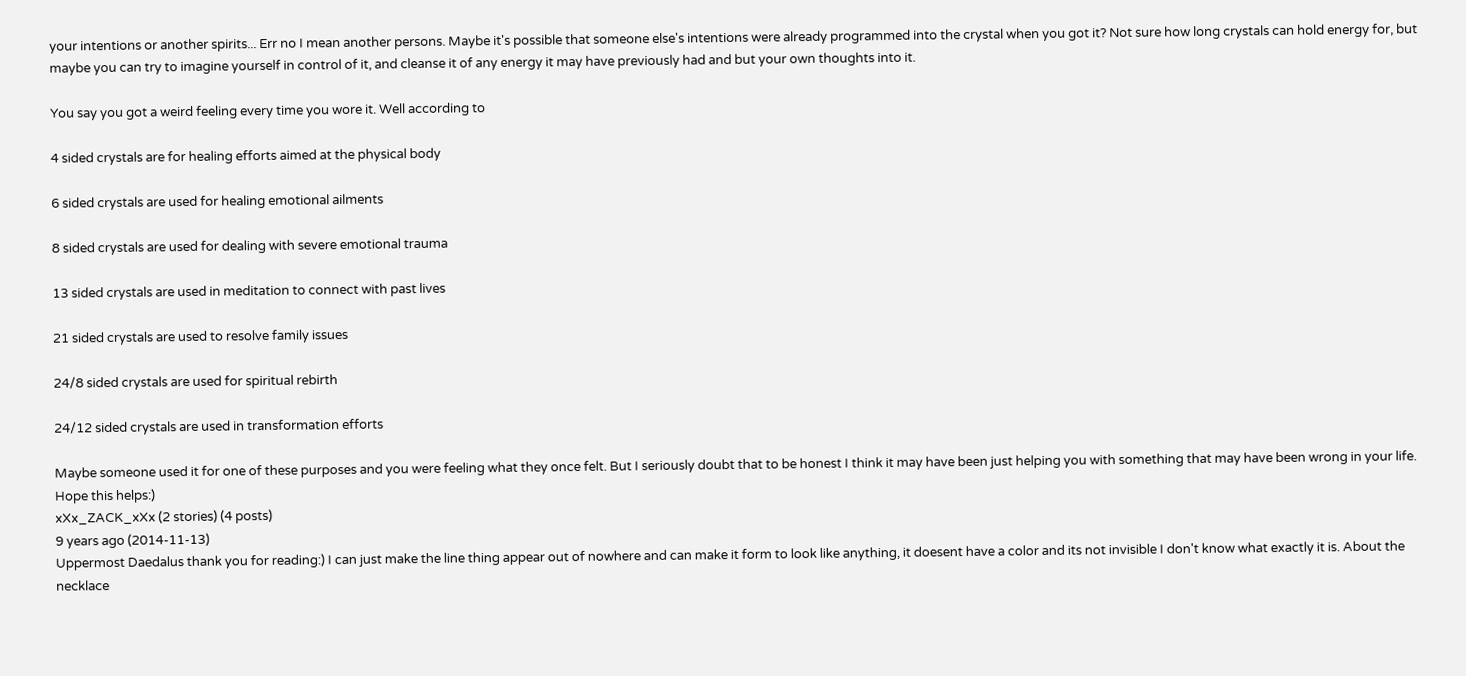your intentions or another spirits... Err no I mean another persons. Maybe it's possible that someone else's intentions were already programmed into the crystal when you got it? Not sure how long crystals can hold energy for, but maybe you can try to imagine yourself in control of it, and cleanse it of any energy it may have previously had and but your own thoughts into it.

You say you got a weird feeling every time you wore it. Well according to

4 sided crystals are for healing efforts aimed at the physical body

6 sided crystals are used for healing emotional ailments

8 sided crystals are used for dealing with severe emotional trauma

13 sided crystals are used in meditation to connect with past lives

21 sided crystals are used to resolve family issues

24/8 sided crystals are used for spiritual rebirth

24/12 sided crystals are used in transformation efforts

Maybe someone used it for one of these purposes and you were feeling what they once felt. But I seriously doubt that to be honest I think it may have been just helping you with something that may have been wrong in your life. Hope this helps:)
xXx_ZACK_xXx (2 stories) (4 posts)
9 years ago (2014-11-13)
Uppermost Daedalus thank you for reading:) I can just make the line thing appear out of nowhere and can make it form to look like anything, it doesent have a color and its not invisible I don't know what exactly it is. About the necklace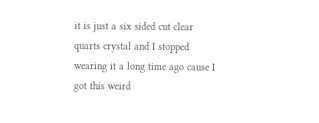it is just a six sided cut clear quarts crystal and I stopped wearing it a long time ago cause I got this weird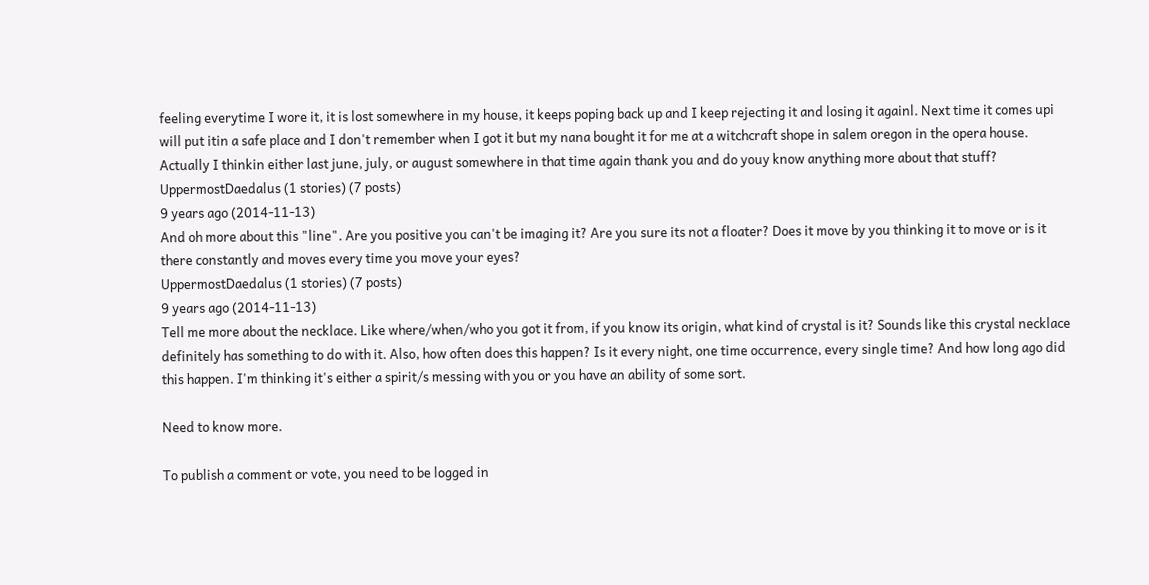feeling everytime I wore it, it is lost somewhere in my house, it keeps poping back up and I keep rejecting it and losing it againl. Next time it comes upi will put itin a safe place and I don't remember when I got it but my nana bought it for me at a witchcraft shope in salem oregon in the opera house. Actually I thinkin either last june, july, or august somewhere in that time again thank you and do youy know anything more about that stuff?
UppermostDaedalus (1 stories) (7 posts)
9 years ago (2014-11-13)
And oh more about this "line". Are you positive you can't be imaging it? Are you sure its not a floater? Does it move by you thinking it to move or is it there constantly and moves every time you move your eyes?
UppermostDaedalus (1 stories) (7 posts)
9 years ago (2014-11-13)
Tell me more about the necklace. Like where/when/who you got it from, if you know its origin, what kind of crystal is it? Sounds like this crystal necklace definitely has something to do with it. Also, how often does this happen? Is it every night, one time occurrence, every single time? And how long ago did this happen. I'm thinking it's either a spirit/s messing with you or you have an ability of some sort.

Need to know more.

To publish a comment or vote, you need to be logged in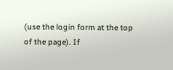(use the login form at the top of the page). If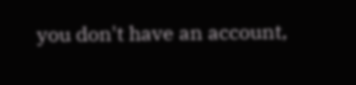you don't have an account,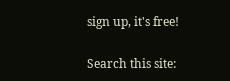sign up, it's free!

Search this site: